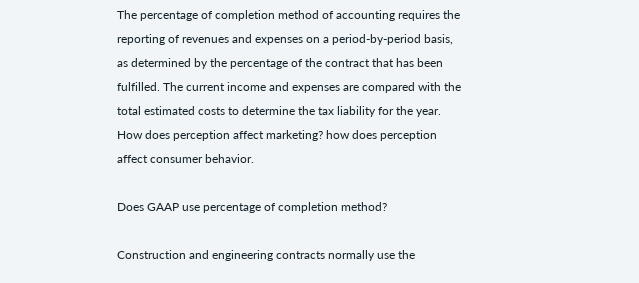The percentage of completion method of accounting requires the reporting of revenues and expenses on a period-by-period basis, as determined by the percentage of the contract that has been fulfilled. The current income and expenses are compared with the total estimated costs to determine the tax liability for the year.
How does perception affect marketing? how does perception affect consumer behavior.

Does GAAP use percentage of completion method?

Construction and engineering contracts normally use the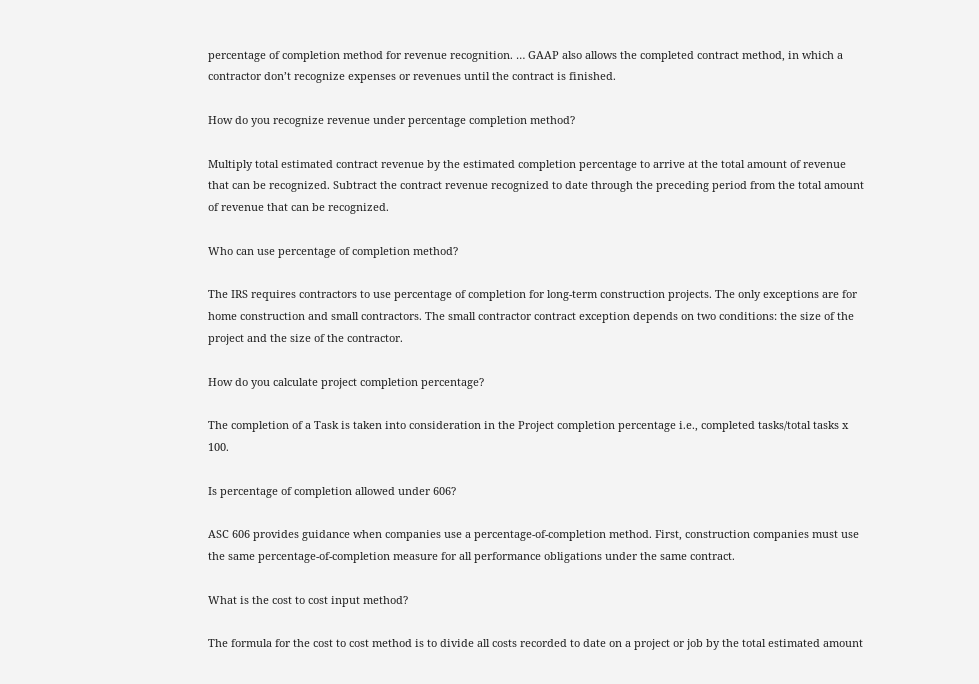percentage of completion method for revenue recognition. … GAAP also allows the completed contract method, in which a contractor don’t recognize expenses or revenues until the contract is finished.

How do you recognize revenue under percentage completion method?

Multiply total estimated contract revenue by the estimated completion percentage to arrive at the total amount of revenue that can be recognized. Subtract the contract revenue recognized to date through the preceding period from the total amount of revenue that can be recognized.

Who can use percentage of completion method?

The IRS requires contractors to use percentage of completion for long-term construction projects. The only exceptions are for home construction and small contractors. The small contractor contract exception depends on two conditions: the size of the project and the size of the contractor.

How do you calculate project completion percentage?

The completion of a Task is taken into consideration in the Project completion percentage i.e., completed tasks/total tasks x 100.

Is percentage of completion allowed under 606?

ASC 606 provides guidance when companies use a percentage-of-completion method. First, construction companies must use the same percentage-of-completion measure for all performance obligations under the same contract.

What is the cost to cost input method?

The formula for the cost to cost method is to divide all costs recorded to date on a project or job by the total estimated amount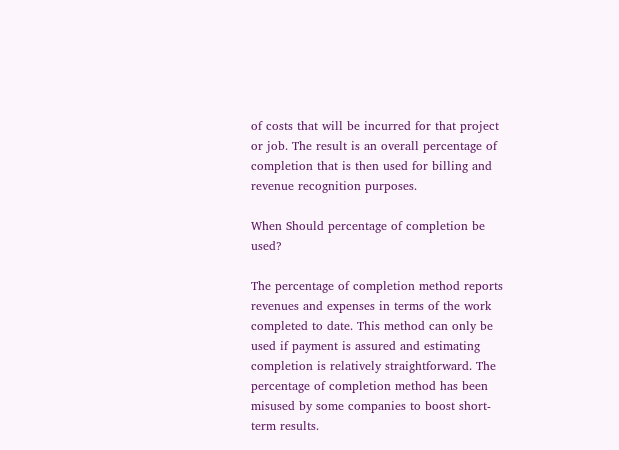of costs that will be incurred for that project or job. The result is an overall percentage of completion that is then used for billing and revenue recognition purposes.

When Should percentage of completion be used?

The percentage of completion method reports revenues and expenses in terms of the work completed to date. This method can only be used if payment is assured and estimating completion is relatively straightforward. The percentage of completion method has been misused by some companies to boost short-term results.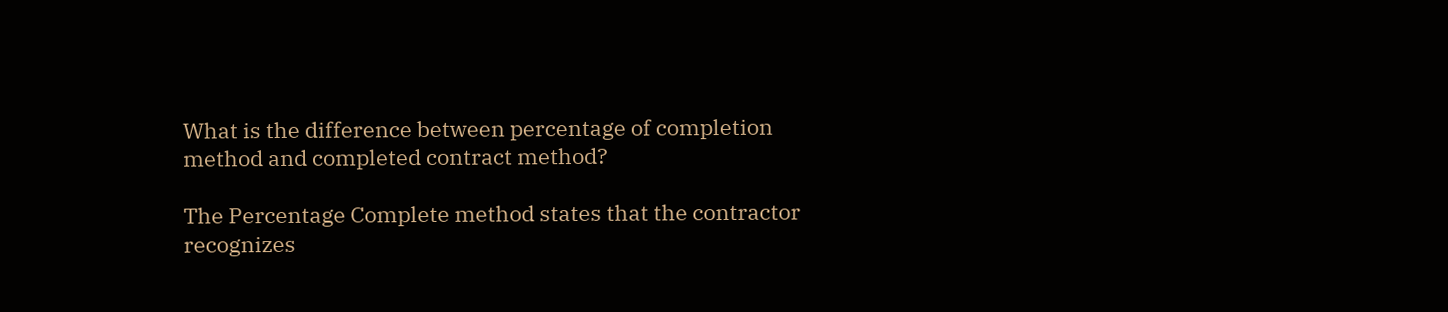What is the difference between percentage of completion method and completed contract method?

The Percentage Complete method states that the contractor recognizes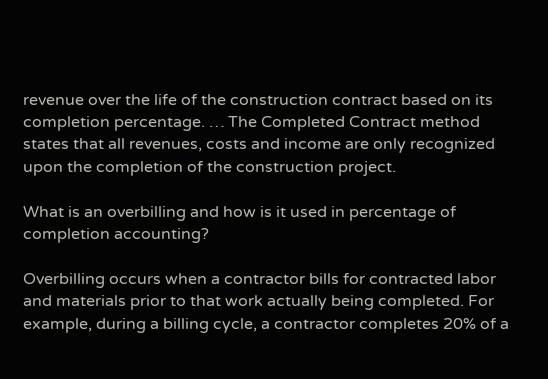revenue over the life of the construction contract based on its completion percentage. … The Completed Contract method states that all revenues, costs and income are only recognized upon the completion of the construction project.

What is an overbilling and how is it used in percentage of completion accounting?

Overbilling occurs when a contractor bills for contracted labor and materials prior to that work actually being completed. For example, during a billing cycle, a contractor completes 20% of a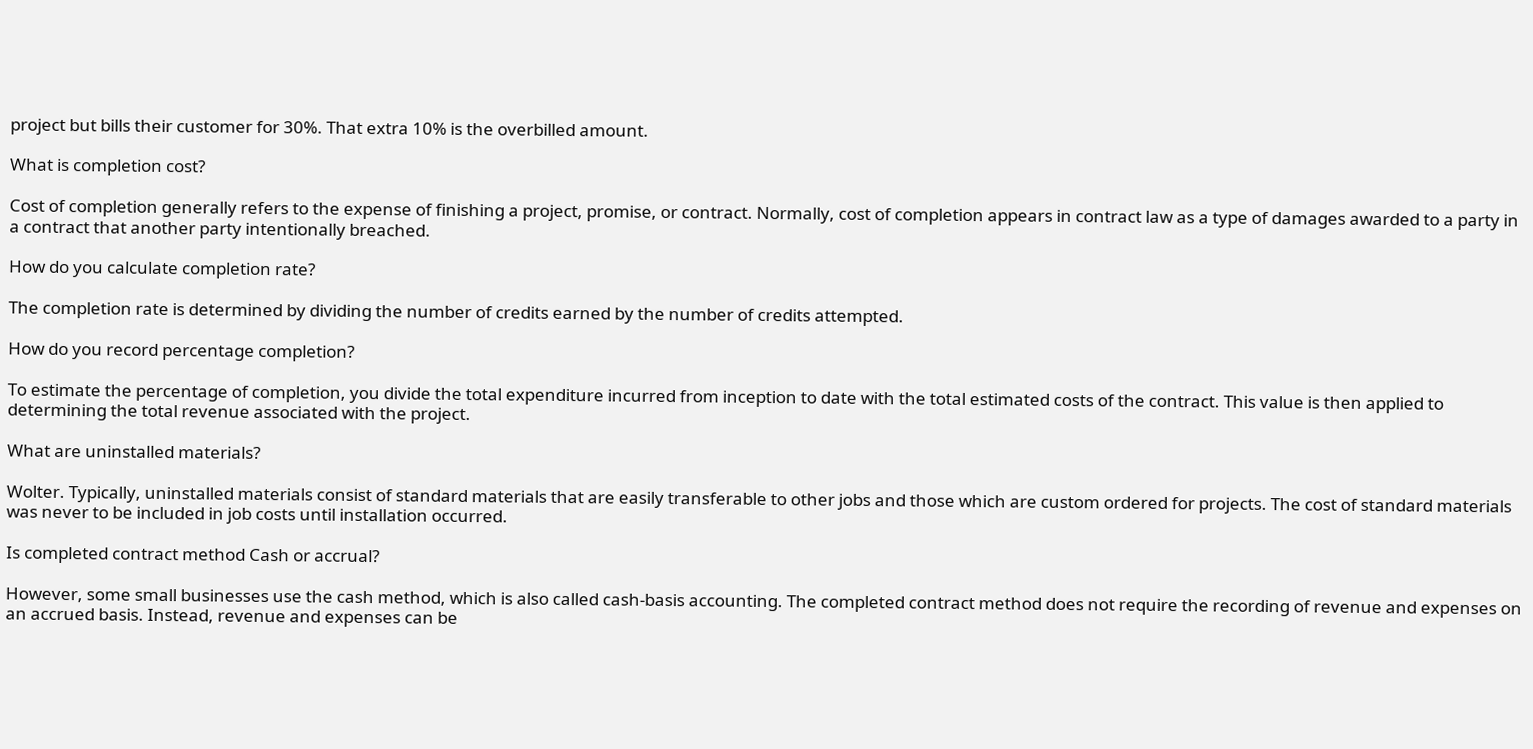project but bills their customer for 30%. That extra 10% is the overbilled amount.

What is completion cost?

Cost of completion generally refers to the expense of finishing a project, promise, or contract. Normally, cost of completion appears in contract law as a type of damages awarded to a party in a contract that another party intentionally breached.

How do you calculate completion rate?

The completion rate is determined by dividing the number of credits earned by the number of credits attempted.

How do you record percentage completion?

To estimate the percentage of completion, you divide the total expenditure incurred from inception to date with the total estimated costs of the contract. This value is then applied to determining the total revenue associated with the project.

What are uninstalled materials?

Wolter. Typically, uninstalled materials consist of standard materials that are easily transferable to other jobs and those which are custom ordered for projects. The cost of standard materials was never to be included in job costs until installation occurred.

Is completed contract method Cash or accrual?

However, some small businesses use the cash method, which is also called cash-basis accounting. The completed contract method does not require the recording of revenue and expenses on an accrued basis. Instead, revenue and expenses can be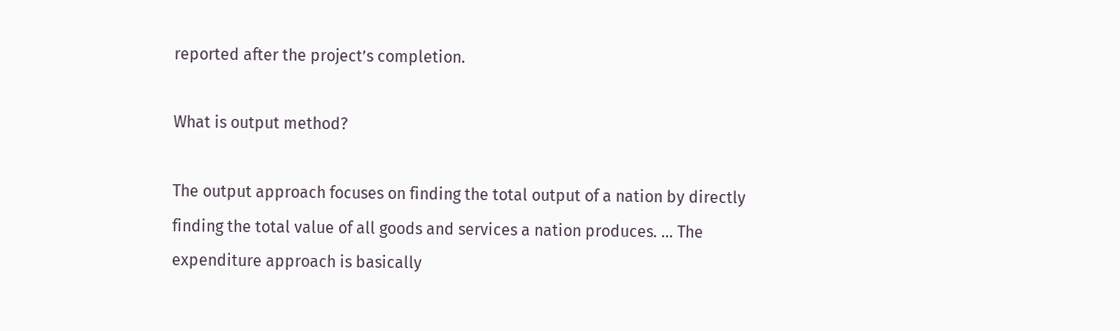reported after the project’s completion.

What is output method?

The output approach focuses on finding the total output of a nation by directly finding the total value of all goods and services a nation produces. … The expenditure approach is basically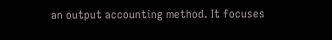an output accounting method. It focuses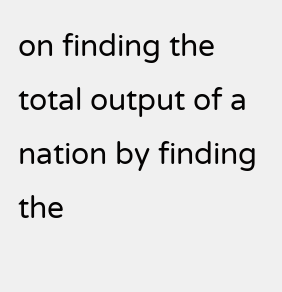on finding the total output of a nation by finding the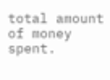total amount of money spent.